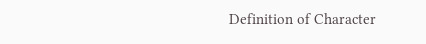Definition of Character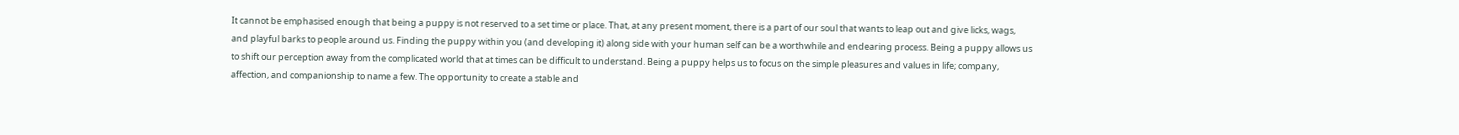It cannot be emphasised enough that being a puppy is not reserved to a set time or place. That, at any present moment, there is a part of our soul that wants to leap out and give licks, wags, and playful barks to people around us. Finding the puppy within you (and developing it) along side with your human self can be a worthwhile and endearing process. Being a puppy allows us to shift our perception away from the complicated world that at times can be difficult to understand. Being a puppy helps us to focus on the simple pleasures and values in life; company, affection, and companionship to name a few. The opportunity to create a stable and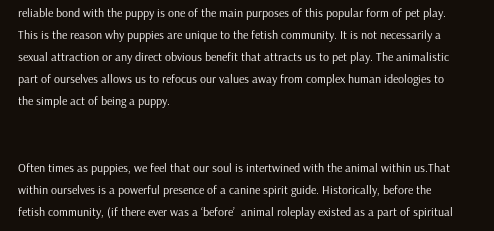reliable bond with the puppy is one of the main purposes of this popular form of pet play. This is the reason why puppies are unique to the fetish community. It is not necessarily a sexual attraction or any direct obvious benefit that attracts us to pet play. The animalistic part of ourselves allows us to refocus our values away from complex human ideologies to the simple act of being a puppy.


Often times as puppies, we feel that our soul is intertwined with the animal within us.That within ourselves is a powerful presence of a canine spirit guide. Historically, before the fetish community, (if there ever was a ‘before’  animal roleplay existed as a part of spiritual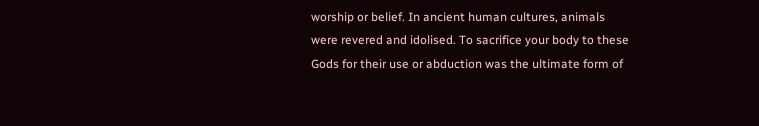worship or belief. In ancient human cultures, animals were revered and idolised. To sacrifice your body to these Gods for their use or abduction was the ultimate form of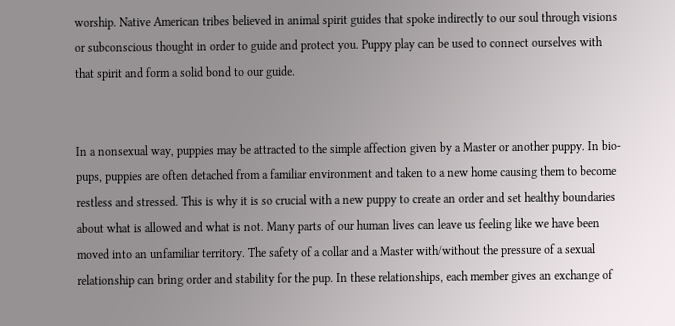worship. Native American tribes believed in animal spirit guides that spoke indirectly to our soul through visions or subconscious thought in order to guide and protect you. Puppy play can be used to connect ourselves with that spirit and form a solid bond to our guide.


In a nonsexual way, puppies may be attracted to the simple affection given by a Master or another puppy. In bio-pups, puppies are often detached from a familiar environment and taken to a new home causing them to become restless and stressed. This is why it is so crucial with a new puppy to create an order and set healthy boundaries about what is allowed and what is not. Many parts of our human lives can leave us feeling like we have been moved into an unfamiliar territory. The safety of a collar and a Master with/without the pressure of a sexual relationship can bring order and stability for the pup. In these relationships, each member gives an exchange of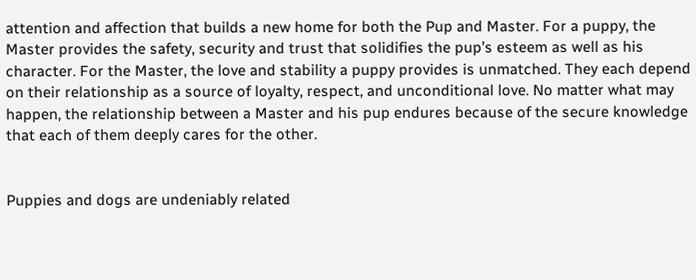attention and affection that builds a new home for both the Pup and Master. For a puppy, the Master provides the safety, security and trust that solidifies the pup’s esteem as well as his character. For the Master, the love and stability a puppy provides is unmatched. They each depend on their relationship as a source of loyalty, respect, and unconditional love. No matter what may happen, the relationship between a Master and his pup endures because of the secure knowledge that each of them deeply cares for the other.


Puppies and dogs are undeniably related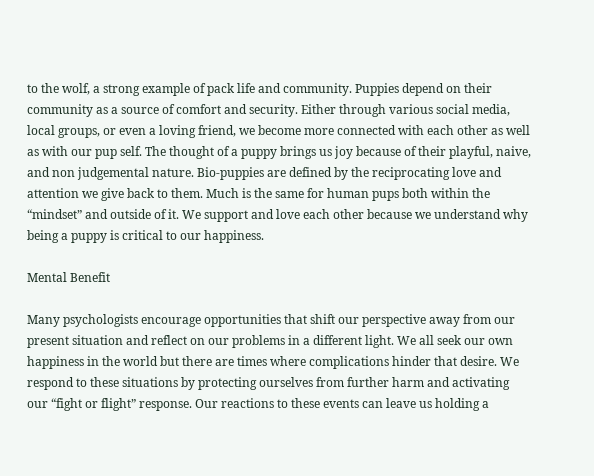to the wolf, a strong example of pack life and community. Puppies depend on their community as a source of comfort and security. Either through various social media, local groups, or even a loving friend, we become more connected with each other as well as with our pup self. The thought of a puppy brings us joy because of their playful, naive, and non judgemental nature. Bio-puppies are defined by the reciprocating love and attention we give back to them. Much is the same for human pups both within the “mindset” and outside of it. We support and love each other because we understand why being a puppy is critical to our happiness.

Mental Benefit

Many psychologists encourage opportunities that shift our perspective away from our present situation and reflect on our problems in a different light. We all seek our own happiness in the world but there are times where complications hinder that desire. We respond to these situations by protecting ourselves from further harm and activating our “fight or flight” response. Our reactions to these events can leave us holding a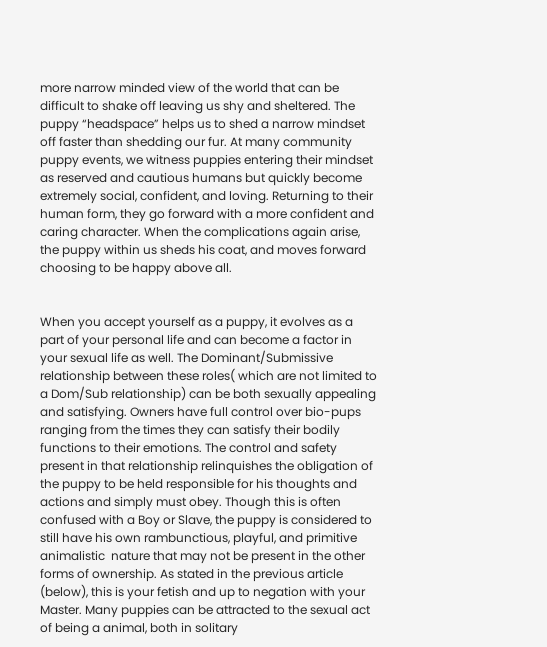more narrow minded view of the world that can be difficult to shake off leaving us shy and sheltered. The puppy “headspace” helps us to shed a narrow mindset off faster than shedding our fur. At many community puppy events, we witness puppies entering their mindset as reserved and cautious humans but quickly become extremely social, confident, and loving. Returning to their human form, they go forward with a more confident and caring character. When the complications again arise, the puppy within us sheds his coat, and moves forward choosing to be happy above all.


When you accept yourself as a puppy, it evolves as a part of your personal life and can become a factor in your sexual life as well. The Dominant/Submissive relationship between these roles( which are not limited to a Dom/Sub relationship) can be both sexually appealing and satisfying. Owners have full control over bio-pups ranging from the times they can satisfy their bodily functions to their emotions. The control and safety present in that relationship relinquishes the obligation of the puppy to be held responsible for his thoughts and actions and simply must obey. Though this is often confused with a Boy or Slave, the puppy is considered to still have his own rambunctious, playful, and primitive animalistic  nature that may not be present in the other forms of ownership. As stated in the previous article (below), this is your fetish and up to negation with your Master. Many puppies can be attracted to the sexual act of being a animal, both in solitary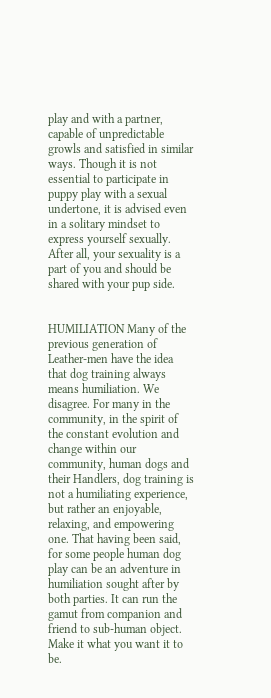play and with a partner, capable of unpredictable growls and satisfied in similar ways. Though it is not essential to participate in puppy play with a sexual undertone, it is advised even in a solitary mindset to express yourself sexually. After all, your sexuality is a part of you and should be shared with your pup side.


HUMILIATION Many of the previous generation of Leather-men have the idea that dog training always means humiliation. We disagree. For many in the community, in the spirit of the constant evolution and change within our community, human dogs and their Handlers, dog training is not a humiliating experience, but rather an enjoyable, relaxing, and empowering one. That having been said, for some people human dog play can be an adventure in humiliation sought after by both parties. It can run the gamut from companion and friend to sub-human object. Make it what you want it to be.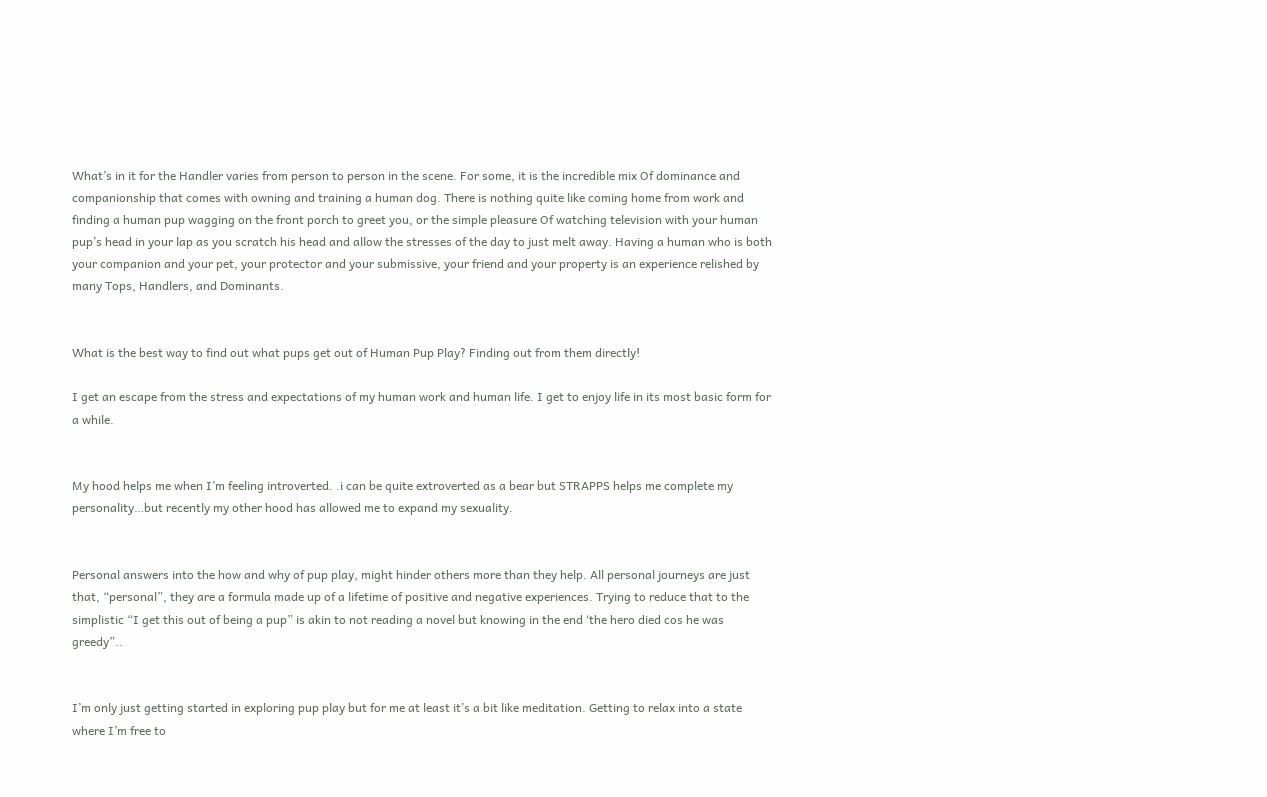What’s in it for the Handler varies from person to person in the scene. For some, it is the incredible mix Of dominance and companionship that comes with owning and training a human dog. There is nothing quite like coming home from work and finding a human pup wagging on the front porch to greet you, or the simple pleasure Of watching television with your human pup’s head in your lap as you scratch his head and allow the stresses of the day to just melt away. Having a human who is both your companion and your pet, your protector and your submissive, your friend and your property is an experience relished by many Tops, Handlers, and Dominants.


What is the best way to find out what pups get out of Human Pup Play? Finding out from them directly!

I get an escape from the stress and expectations of my human work and human life. I get to enjoy life in its most basic form for a while.


My hood helps me when I’m feeling introverted. .i can be quite extroverted as a bear but STRAPPS helps me complete my personality…but recently my other hood has allowed me to expand my sexuality.


Personal answers into the how and why of pup play, might hinder others more than they help. All personal journeys are just that, “personal”, they are a formula made up of a lifetime of positive and negative experiences. Trying to reduce that to the simplistic “I get this out of being a pup” is akin to not reading a novel but knowing in the end ‘the hero died cos he was greedy”..


I’m only just getting started in exploring pup play but for me at least it’s a bit like meditation. Getting to relax into a state where I’m free to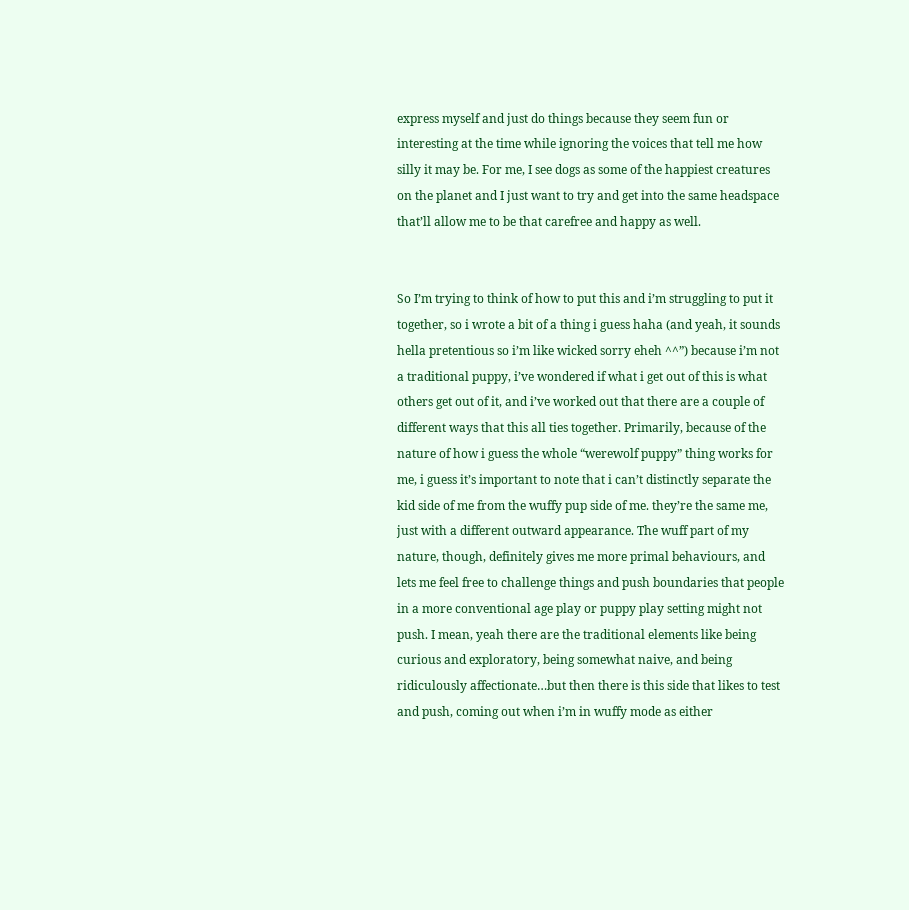express myself and just do things because they seem fun or interesting at the time while ignoring the voices that tell me how silly it may be. For me, I see dogs as some of the happiest creatures on the planet and I just want to try and get into the same headspace that’ll allow me to be that carefree and happy as well.


So I’m trying to think of how to put this and i’m struggling to put it together, so i wrote a bit of a thing i guess haha (and yeah, it sounds hella pretentious so i’m like wicked sorry eheh ^^”) because i’m not a traditional puppy, i’ve wondered if what i get out of this is what others get out of it, and i’ve worked out that there are a couple of different ways that this all ties together. Primarily, because of the nature of how i guess the whole “werewolf puppy” thing works for me, i guess it’s important to note that i can’t distinctly separate the kid side of me from the wuffy pup side of me. they’re the same me, just with a different outward appearance. The wuff part of my nature, though, definitely gives me more primal behaviours, and lets me feel free to challenge things and push boundaries that people in a more conventional age play or puppy play setting might not push. I mean, yeah there are the traditional elements like being curious and exploratory, being somewhat naive, and being ridiculously affectionate…but then there is this side that likes to test and push, coming out when i’m in wuffy mode as either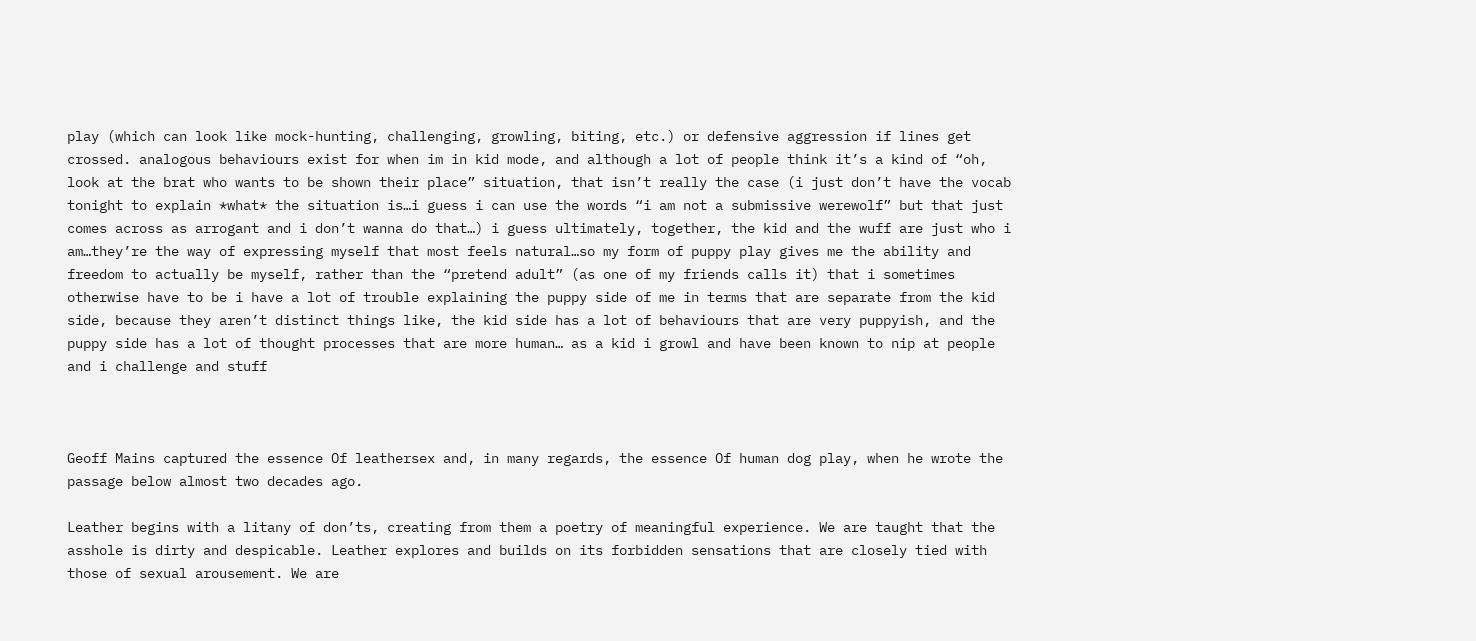play (which can look like mock-hunting, challenging, growling, biting, etc.) or defensive aggression if lines get crossed. analogous behaviours exist for when im in kid mode, and although a lot of people think it’s a kind of “oh, look at the brat who wants to be shown their place” situation, that isn’t really the case (i just don’t have the vocab tonight to explain *what* the situation is…i guess i can use the words “i am not a submissive werewolf” but that just comes across as arrogant and i don’t wanna do that…) i guess ultimately, together, the kid and the wuff are just who i am…they’re the way of expressing myself that most feels natural…so my form of puppy play gives me the ability and freedom to actually be myself, rather than the “pretend adult” (as one of my friends calls it) that i sometimes otherwise have to be i have a lot of trouble explaining the puppy side of me in terms that are separate from the kid side, because they aren’t distinct things like, the kid side has a lot of behaviours that are very puppyish, and the puppy side has a lot of thought processes that are more human… as a kid i growl and have been known to nip at people and i challenge and stuff



Geoff Mains captured the essence Of leathersex and, in many regards, the essence Of human dog play, when he wrote the passage below almost two decades ago.

Leather begins with a litany of don’ts, creating from them a poetry of meaningful experience. We are taught that the asshole is dirty and despicable. Leather explores and builds on its forbidden sensations that are closely tied with those of sexual arousement. We are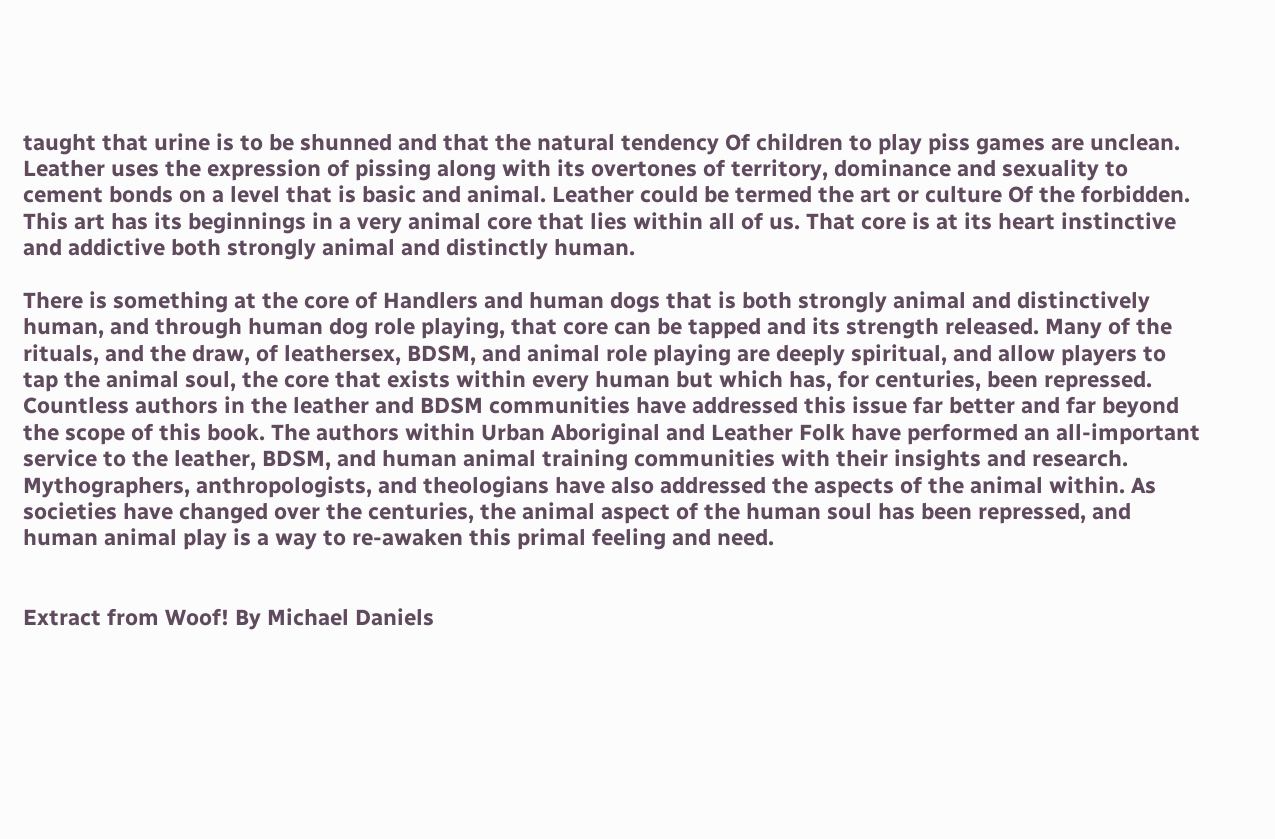taught that urine is to be shunned and that the natural tendency Of children to play piss games are unclean. Leather uses the expression of pissing along with its overtones of territory, dominance and sexuality to cement bonds on a level that is basic and animal. Leather could be termed the art or culture Of the forbidden. This art has its beginnings in a very animal core that lies within all of us. That core is at its heart instinctive and addictive both strongly animal and distinctly human.

There is something at the core of Handlers and human dogs that is both strongly animal and distinctively human, and through human dog role playing, that core can be tapped and its strength released. Many of the rituals, and the draw, of leathersex, BDSM, and animal role playing are deeply spiritual, and allow players to tap the animal soul, the core that exists within every human but which has, for centuries, been repressed. Countless authors in the leather and BDSM communities have addressed this issue far better and far beyond the scope of this book. The authors within Urban Aboriginal and Leather Folk have performed an all-important service to the leather, BDSM, and human animal training communities with their insights and research. Mythographers, anthropologists, and theologians have also addressed the aspects of the animal within. As societies have changed over the centuries, the animal aspect of the human soul has been repressed, and human animal play is a way to re-awaken this primal feeling and need.


Extract from Woof! By Michael Daniels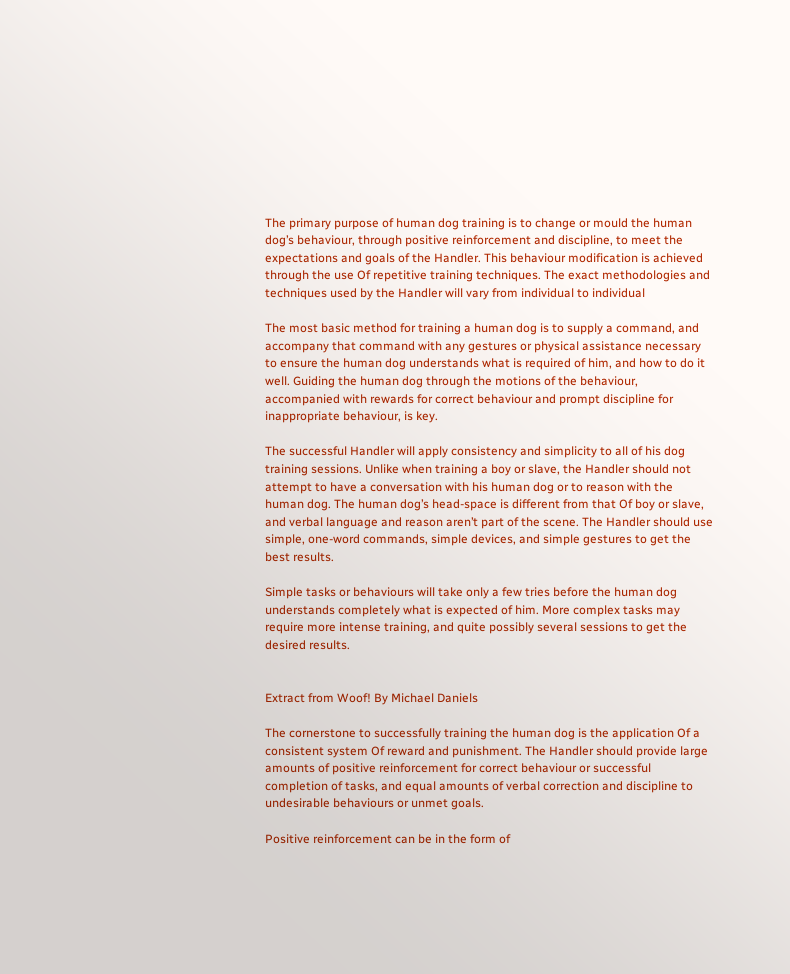The primary purpose of human dog training is to change or mould the human dog’s behaviour, through positive reinforcement and discipline, to meet the expectations and goals of the Handler. This behaviour modification is achieved through the use Of repetitive training techniques. The exact methodologies and techniques used by the Handler will vary from individual to individual

The most basic method for training a human dog is to supply a command, and accompany that command with any gestures or physical assistance necessary to ensure the human dog understands what is required of him, and how to do it well. Guiding the human dog through the motions of the behaviour, accompanied with rewards for correct behaviour and prompt discipline for inappropriate behaviour, is key.

The successful Handler will apply consistency and simplicity to all of his dog training sessions. Unlike when training a boy or slave, the Handler should not attempt to have a conversation with his human dog or to reason with the human dog. The human dog’s head-space is different from that Of boy or slave, and verbal language and reason aren’t part of the scene. The Handler should use simple, one-word commands, simple devices, and simple gestures to get the best results.

Simple tasks or behaviours will take only a few tries before the human dog understands completely what is expected of him. More complex tasks may require more intense training, and quite possibly several sessions to get the desired results.


Extract from Woof! By Michael Daniels

The cornerstone to successfully training the human dog is the application Of a consistent system Of reward and punishment. The Handler should provide large amounts of positive reinforcement for correct behaviour or successful completion of tasks, and equal amounts of verbal correction and discipline to undesirable behaviours or unmet goals.

Positive reinforcement can be in the form of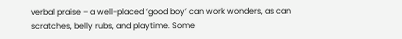verbal praise – a well-placed ‘good boy’ can work wonders, as can scratches, belly rubs, and playtime. Some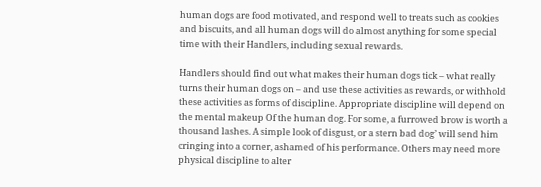human dogs are food motivated, and respond well to treats such as cookies and biscuits, and all human dogs will do almost anything for some special time with their Handlers, including sexual rewards.

Handlers should find out what makes their human dogs tick – what really turns their human dogs on – and use these activities as rewards, or withhold these activities as forms of discipline. Appropriate discipline will depend on the mental makeup Of the human dog. For some, a furrowed brow is worth a thousand lashes. A simple look of disgust, or a stern bad dog’ will send him cringing into a corner, ashamed of his performance. Others may need more physical discipline to alter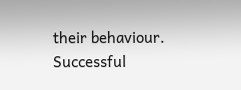their behaviour. Successful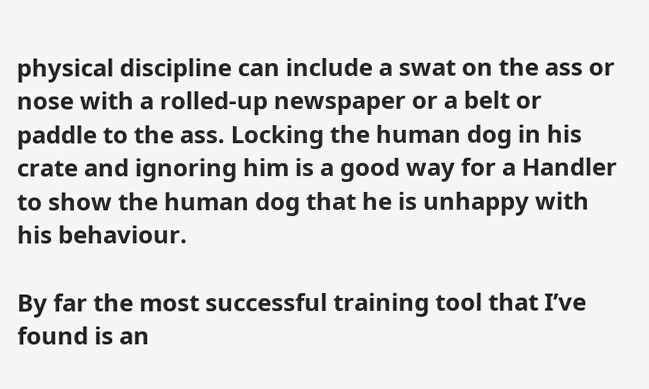physical discipline can include a swat on the ass or nose with a rolled-up newspaper or a belt or paddle to the ass. Locking the human dog in his crate and ignoring him is a good way for a Handler to show the human dog that he is unhappy with his behaviour.

By far the most successful training tool that I’ve found is an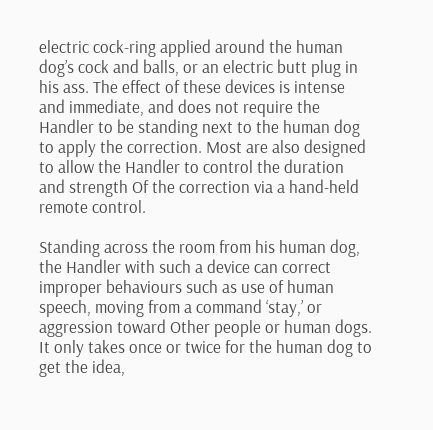electric cock-ring applied around the human dog’s cock and balls, or an electric butt plug in his ass. The effect of these devices is intense and immediate, and does not require the Handler to be standing next to the human dog to apply the correction. Most are also designed to allow the Handler to control the duration and strength Of the correction via a hand-held remote control.

Standing across the room from his human dog, the Handler with such a device can correct improper behaviours such as use of human speech, moving from a command ‘stay,’ or aggression toward Other people or human dogs. It only takes once or twice for the human dog to get the idea,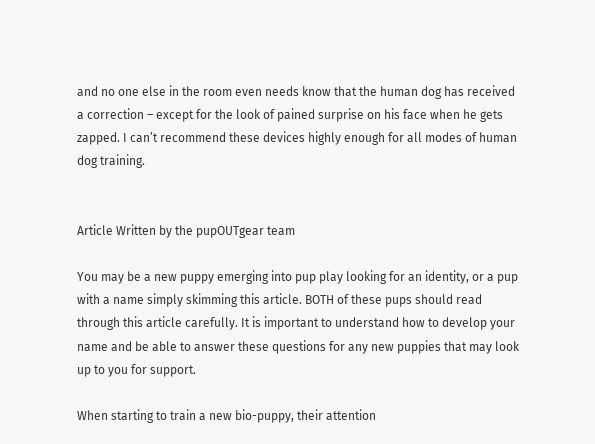and no one else in the room even needs know that the human dog has received a correction – except for the look of pained surprise on his face when he gets zapped. I can’t recommend these devices highly enough for all modes of human dog training.


Article Written by the pupOUTgear team

You may be a new puppy emerging into pup play looking for an identity, or a pup with a name simply skimming this article. BOTH of these pups should read through this article carefully. It is important to understand how to develop your name and be able to answer these questions for any new puppies that may look up to you for support.

When starting to train a new bio-puppy, their attention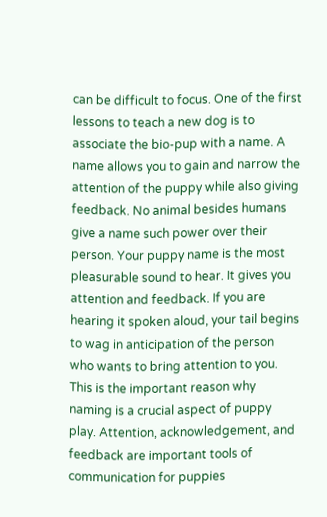can be difficult to focus. One of the first lessons to teach a new dog is to associate the bio-pup with a name. A name allows you to gain and narrow the attention of the puppy while also giving feedback. No animal besides humans give a name such power over their person. Your puppy name is the most pleasurable sound to hear. It gives you attention and feedback. If you are hearing it spoken aloud, your tail begins to wag in anticipation of the person who wants to bring attention to you. This is the important reason why naming is a crucial aspect of puppy play. Attention, acknowledgement, and feedback are important tools of communication for puppies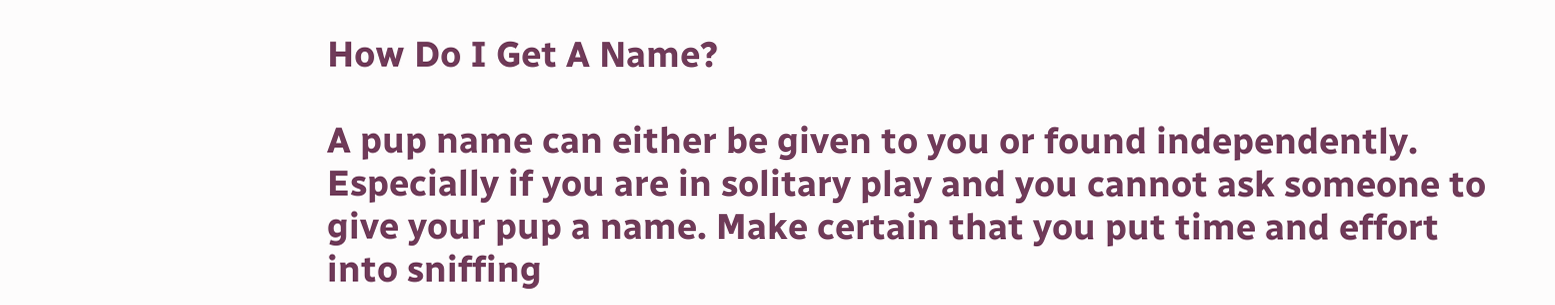How Do I Get A Name?

A pup name can either be given to you or found independently. Especially if you are in solitary play and you cannot ask someone to give your pup a name. Make certain that you put time and effort into sniffing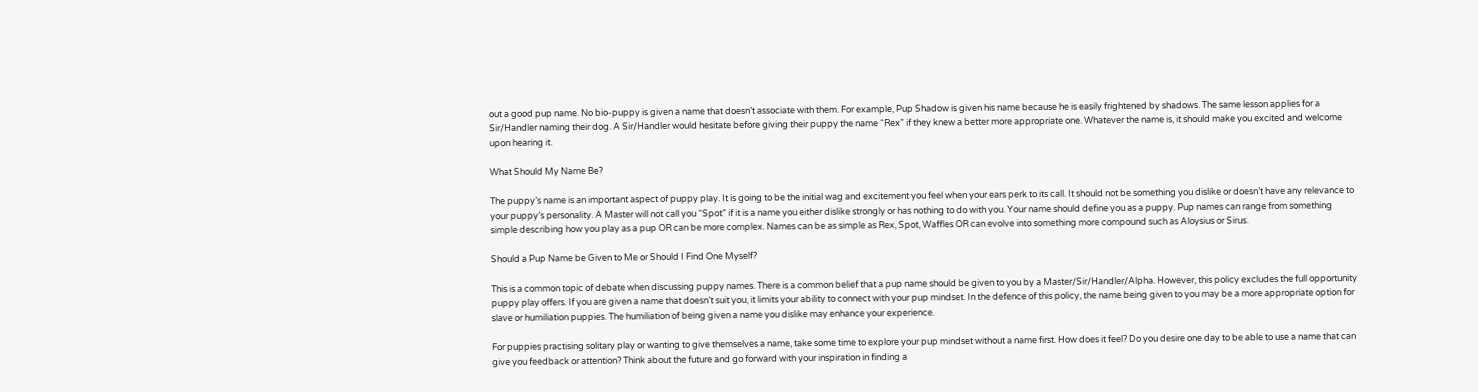out a good pup name. No bio-puppy is given a name that doesn’t associate with them. For example, Pup Shadow is given his name because he is easily frightened by shadows. The same lesson applies for a Sir/Handler naming their dog. A Sir/Handler would hesitate before giving their puppy the name “Rex” if they knew a better more appropriate one. Whatever the name is, it should make you excited and welcome upon hearing it.

What Should My Name Be?

The puppy’s name is an important aspect of puppy play. It is going to be the initial wag and excitement you feel when your ears perk to its call. It should not be something you dislike or doesn’t have any relevance to your puppy’s personality. A Master will not call you “Spot” if it is a name you either dislike strongly or has nothing to do with you. Your name should define you as a puppy. Pup names can range from something simple describing how you play as a pup OR can be more complex. Names can be as simple as Rex, Spot, Waffles OR can evolve into something more compound such as Aloysius or Sirus.

Should a Pup Name be Given to Me or Should I Find One Myself?

This is a common topic of debate when discussing puppy names. There is a common belief that a pup name should be given to you by a Master/Sir/Handler/Alpha. However, this policy excludes the full opportunity puppy play offers. If you are given a name that doesn’t suit you, it limits your ability to connect with your pup mindset. In the defence of this policy, the name being given to you may be a more appropriate option for slave or humiliation puppies. The humiliation of being given a name you dislike may enhance your experience.

For puppies practising solitary play or wanting to give themselves a name, take some time to explore your pup mindset without a name first. How does it feel? Do you desire one day to be able to use a name that can give you feedback or attention? Think about the future and go forward with your inspiration in finding a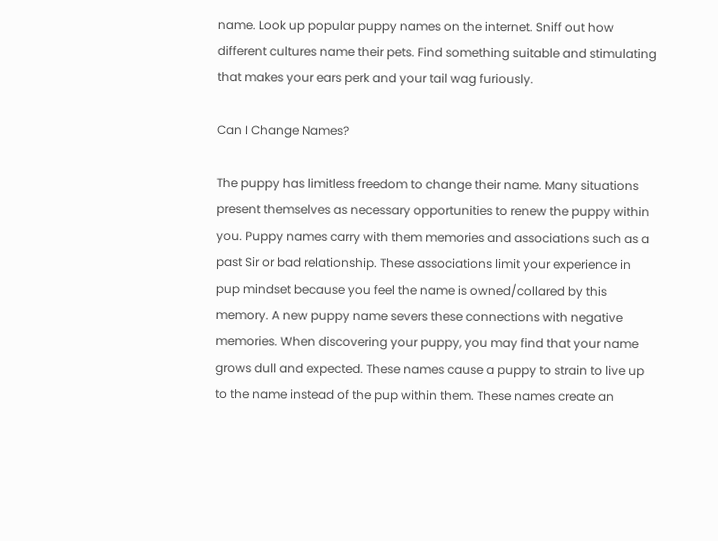name. Look up popular puppy names on the internet. Sniff out how different cultures name their pets. Find something suitable and stimulating that makes your ears perk and your tail wag furiously.

Can I Change Names?

The puppy has limitless freedom to change their name. Many situations present themselves as necessary opportunities to renew the puppy within you. Puppy names carry with them memories and associations such as a past Sir or bad relationship. These associations limit your experience in pup mindset because you feel the name is owned/collared by this memory. A new puppy name severs these connections with negative memories. When discovering your puppy, you may find that your name grows dull and expected. These names cause a puppy to strain to live up to the name instead of the pup within them. These names create an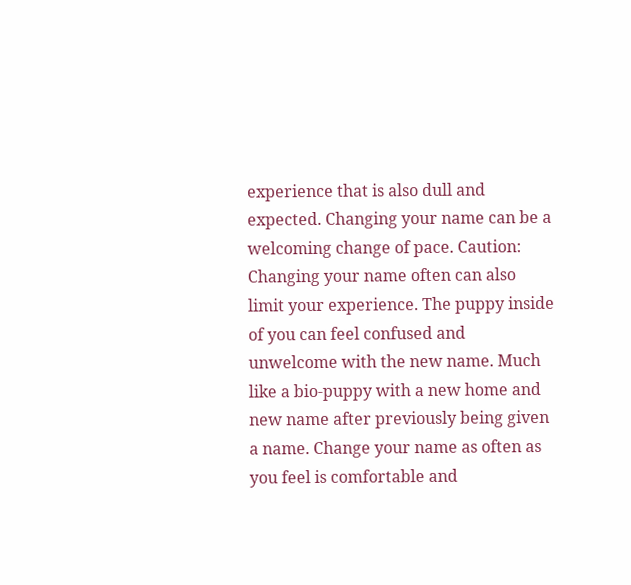experience that is also dull and expected. Changing your name can be a welcoming change of pace. Caution: Changing your name often can also limit your experience. The puppy inside of you can feel confused and unwelcome with the new name. Much like a bio-puppy with a new home and new name after previously being given a name. Change your name as often as you feel is comfortable and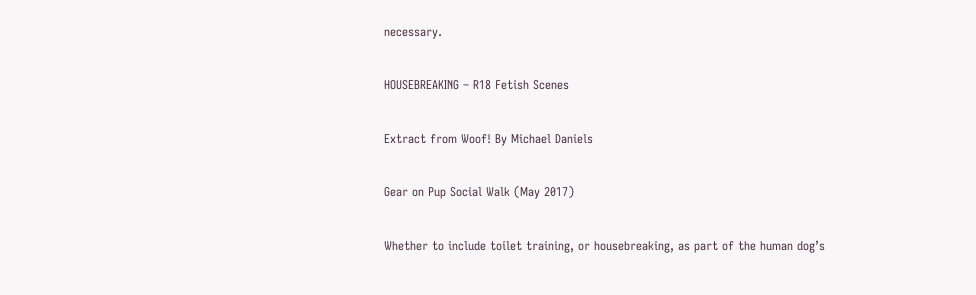necessary.

HOUSEBREAKING – R18 Fetish Scenes

Extract from Woof! By Michael Daniels

Gear on Pup Social Walk (May 2017)

Whether to include toilet training, or housebreaking, as part of the human dog’s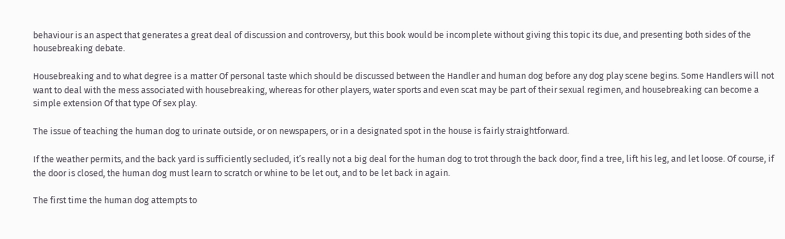behaviour is an aspect that generates a great deal of discussion and controversy, but this book would be incomplete without giving this topic its due, and presenting both sides of the housebreaking debate.

Housebreaking and to what degree is a matter Of personal taste which should be discussed between the Handler and human dog before any dog play scene begins. Some Handlers will not want to deal with the mess associated with housebreaking, whereas for other players, water sports and even scat may be part of their sexual regimen, and housebreaking can become a simple extension Of that type Of sex play.

The issue of teaching the human dog to urinate outside, or on newspapers, or in a designated spot in the house is fairly straightforward.

If the weather permits, and the back yard is sufficiently secluded, it’s really not a big deal for the human dog to trot through the back door, find a tree, lift his leg, and let loose. Of course, if the door is closed, the human dog must learn to scratch or whine to be let out, and to be let back in again.

The first time the human dog attempts to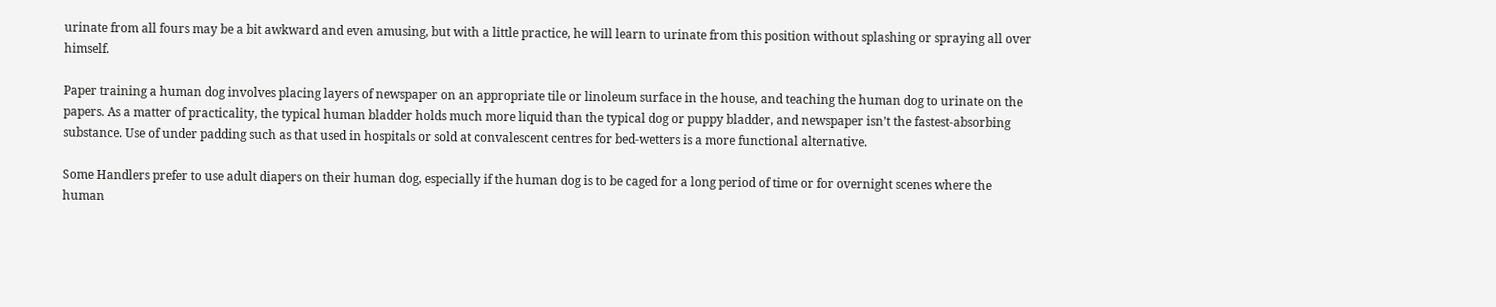urinate from all fours may be a bit awkward and even amusing, but with a little practice, he will learn to urinate from this position without splashing or spraying all over himself.

Paper training a human dog involves placing layers of newspaper on an appropriate tile or linoleum surface in the house, and teaching the human dog to urinate on the papers. As a matter of practicality, the typical human bladder holds much more liquid than the typical dog or puppy bladder, and newspaper isn’t the fastest-absorbing substance. Use of under padding such as that used in hospitals or sold at convalescent centres for bed-wetters is a more functional alternative.

Some Handlers prefer to use adult diapers on their human dog, especially if the human dog is to be caged for a long period of time or for overnight scenes where the human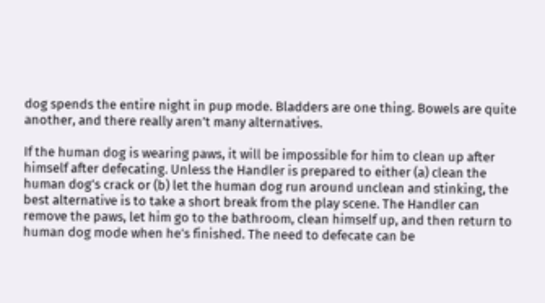dog spends the entire night in pup mode. Bladders are one thing. Bowels are quite another, and there really aren’t many alternatives.

If the human dog is wearing paws, it will be impossible for him to clean up after himself after defecating. Unless the Handler is prepared to either (a) clean the human dog’s crack or (b) let the human dog run around unclean and stinking, the best alternative is to take a short break from the play scene. The Handler can remove the paws, let him go to the bathroom, clean himself up, and then return to human dog mode when he’s finished. The need to defecate can be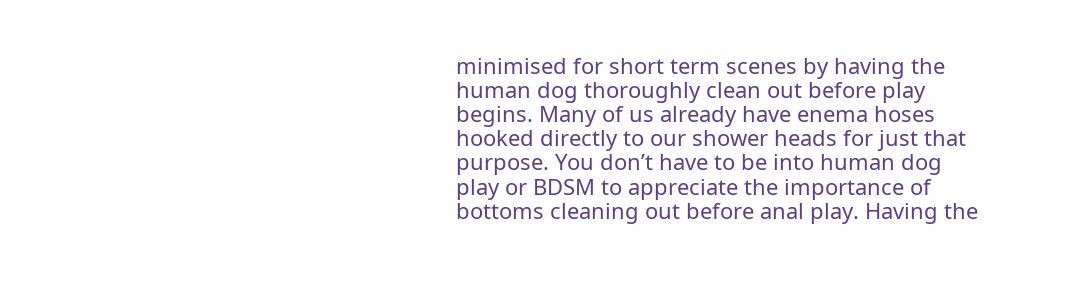minimised for short term scenes by having the human dog thoroughly clean out before play begins. Many of us already have enema hoses hooked directly to our shower heads for just that purpose. You don’t have to be into human dog play or BDSM to appreciate the importance of bottoms cleaning out before anal play. Having the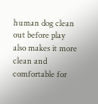human dog clean out before play also makes it more clean and comfortable for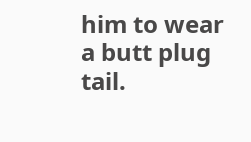him to wear a butt plug tail.